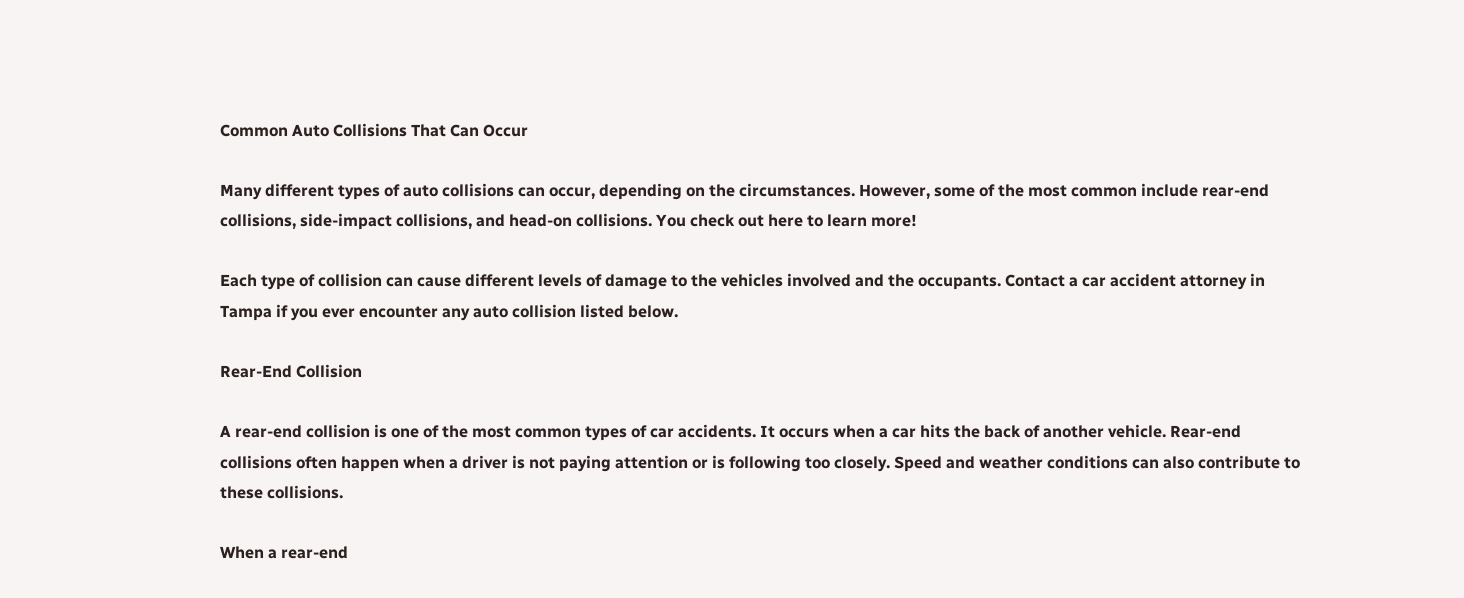Common Auto Collisions That Can Occur

Many different types of auto collisions can occur, depending on the circumstances. However, some of the most common include rear-end collisions, side-impact collisions, and head-on collisions. You check out here to learn more!

Each type of collision can cause different levels of damage to the vehicles involved and the occupants. Contact a car accident attorney in Tampa if you ever encounter any auto collision listed below.

Rear-End Collision

A rear-end collision is one of the most common types of car accidents. It occurs when a car hits the back of another vehicle. Rear-end collisions often happen when a driver is not paying attention or is following too closely. Speed and weather conditions can also contribute to these collisions.

When a rear-end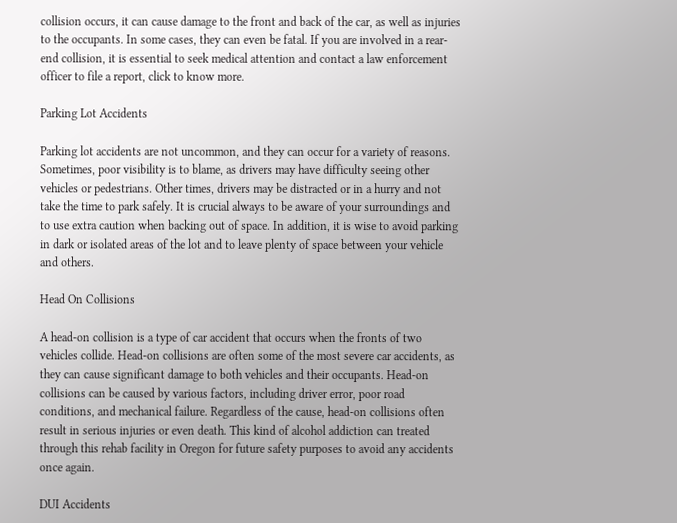collision occurs, it can cause damage to the front and back of the car, as well as injuries to the occupants. In some cases, they can even be fatal. If you are involved in a rear-end collision, it is essential to seek medical attention and contact a law enforcement officer to file a report, click to know more.

Parking Lot Accidents

Parking lot accidents are not uncommon, and they can occur for a variety of reasons. Sometimes, poor visibility is to blame, as drivers may have difficulty seeing other vehicles or pedestrians. Other times, drivers may be distracted or in a hurry and not take the time to park safely. It is crucial always to be aware of your surroundings and to use extra caution when backing out of space. In addition, it is wise to avoid parking in dark or isolated areas of the lot and to leave plenty of space between your vehicle and others.

Head On Collisions

A head-on collision is a type of car accident that occurs when the fronts of two vehicles collide. Head-on collisions are often some of the most severe car accidents, as they can cause significant damage to both vehicles and their occupants. Head-on collisions can be caused by various factors, including driver error, poor road conditions, and mechanical failure. Regardless of the cause, head-on collisions often result in serious injuries or even death. This kind of alcohol addiction can treated through this rehab facility in Oregon for future safety purposes to avoid any accidents once again.

DUI Accidents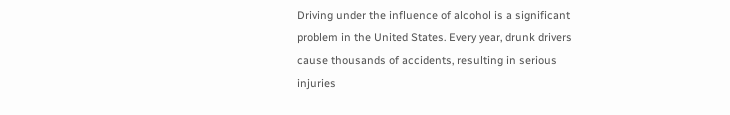Driving under the influence of alcohol is a significant problem in the United States. Every year, drunk drivers cause thousands of accidents, resulting in serious injuries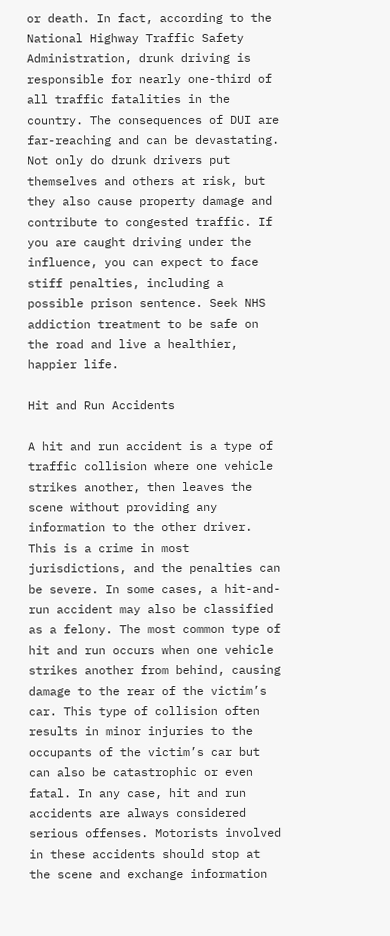or death. In fact, according to the National Highway Traffic Safety Administration, drunk driving is responsible for nearly one-third of all traffic fatalities in the country. The consequences of DUI are far-reaching and can be devastating. Not only do drunk drivers put themselves and others at risk, but they also cause property damage and contribute to congested traffic. If you are caught driving under the influence, you can expect to face stiff penalties, including a possible prison sentence. Seek NHS addiction treatment to be safe on the road and live a healthier, happier life.

Hit and Run Accidents

A hit and run accident is a type of traffic collision where one vehicle strikes another, then leaves the scene without providing any information to the other driver. This is a crime in most jurisdictions, and the penalties can be severe. In some cases, a hit-and-run accident may also be classified as a felony. The most common type of hit and run occurs when one vehicle strikes another from behind, causing damage to the rear of the victim’s car. This type of collision often results in minor injuries to the occupants of the victim’s car but can also be catastrophic or even fatal. In any case, hit and run accidents are always considered serious offenses. Motorists involved in these accidents should stop at the scene and exchange information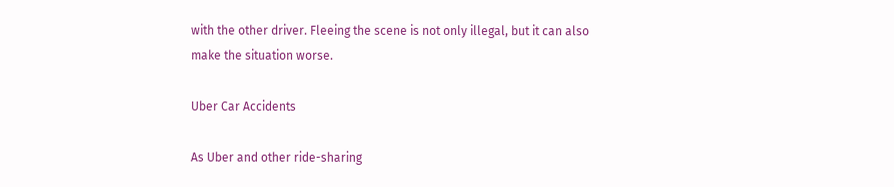with the other driver. Fleeing the scene is not only illegal, but it can also make the situation worse.

Uber Car Accidents

As Uber and other ride-sharing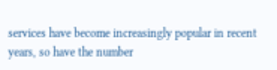services have become increasingly popular in recent years, so have the number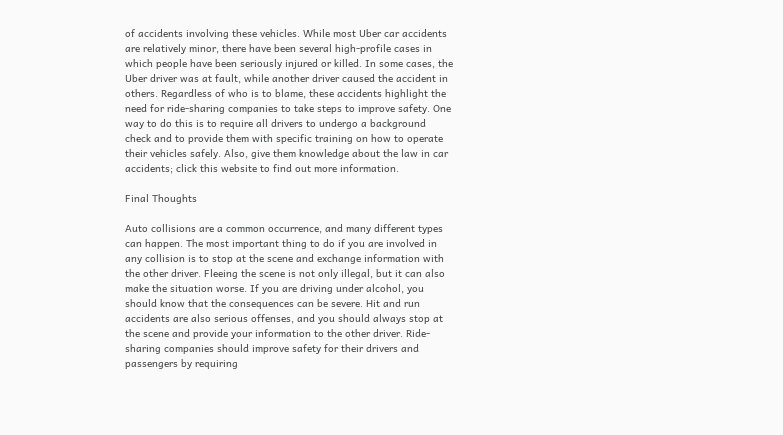of accidents involving these vehicles. While most Uber car accidents are relatively minor, there have been several high-profile cases in which people have been seriously injured or killed. In some cases, the Uber driver was at fault, while another driver caused the accident in others. Regardless of who is to blame, these accidents highlight the need for ride-sharing companies to take steps to improve safety. One way to do this is to require all drivers to undergo a background check and to provide them with specific training on how to operate their vehicles safely. Also, give them knowledge about the law in car accidents; click this website to find out more information.

Final Thoughts

Auto collisions are a common occurrence, and many different types can happen. The most important thing to do if you are involved in any collision is to stop at the scene and exchange information with the other driver. Fleeing the scene is not only illegal, but it can also make the situation worse. If you are driving under alcohol, you should know that the consequences can be severe. Hit and run accidents are also serious offenses, and you should always stop at the scene and provide your information to the other driver. Ride-sharing companies should improve safety for their drivers and passengers by requiring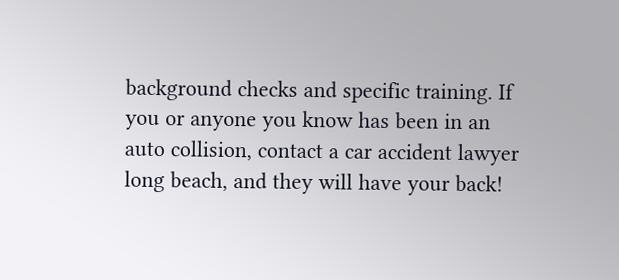background checks and specific training. If you or anyone you know has been in an auto collision, contact a car accident lawyer long beach, and they will have your back!